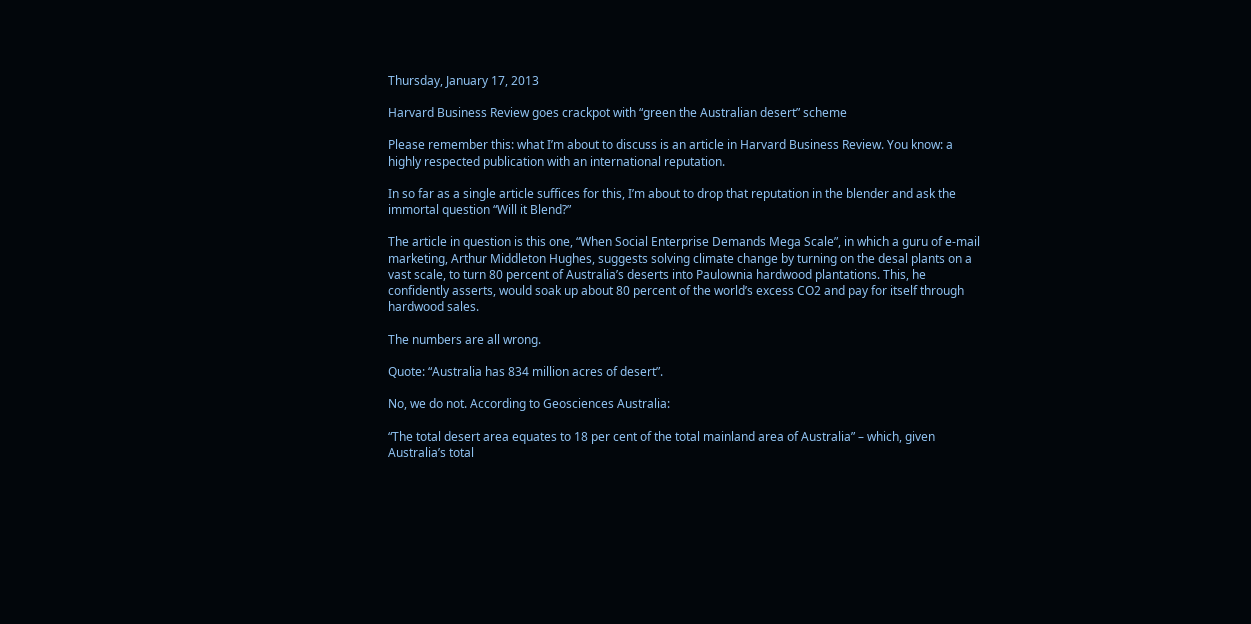Thursday, January 17, 2013

Harvard Business Review goes crackpot with “green the Australian desert” scheme

Please remember this: what I’m about to discuss is an article in Harvard Business Review. You know: a highly respected publication with an international reputation.

In so far as a single article suffices for this, I’m about to drop that reputation in the blender and ask the immortal question “Will it Blend?”

The article in question is this one, “When Social Enterprise Demands Mega Scale”, in which a guru of e-mail marketing, Arthur Middleton Hughes, suggests solving climate change by turning on the desal plants on a vast scale, to turn 80 percent of Australia’s deserts into Paulownia hardwood plantations. This, he confidently asserts, would soak up about 80 percent of the world’s excess CO2 and pay for itself through hardwood sales.

The numbers are all wrong.

Quote: “Australia has 834 million acres of desert”.

No, we do not. According to Geosciences Australia:

“The total desert area equates to 18 per cent of the total mainland area of Australia” – which, given Australia’s total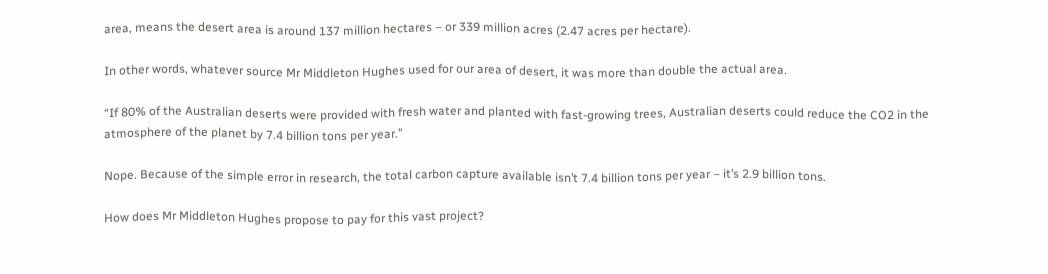area, means the desert area is around 137 million hectares – or 339 million acres (2.47 acres per hectare).

In other words, whatever source Mr Middleton Hughes used for our area of desert, it was more than double the actual area.

“If 80% of the Australian deserts were provided with fresh water and planted with fast-growing trees, Australian deserts could reduce the CO2 in the atmosphere of the planet by 7.4 billion tons per year.”

Nope. Because of the simple error in research, the total carbon capture available isn’t 7.4 billion tons per year – it’s 2.9 billion tons.

How does Mr Middleton Hughes propose to pay for this vast project?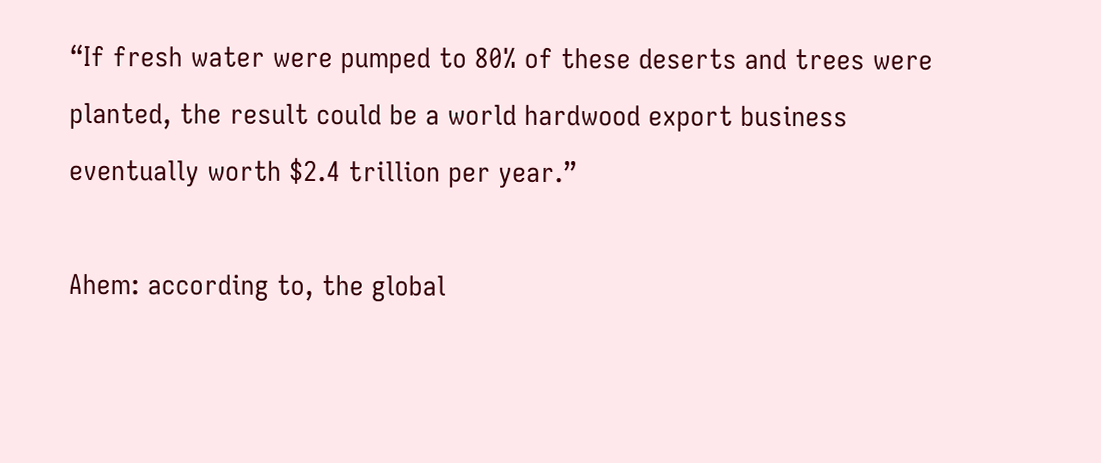“If fresh water were pumped to 80% of these deserts and trees were planted, the result could be a world hardwood export business eventually worth $2.4 trillion per year.”

Ahem: according to, the global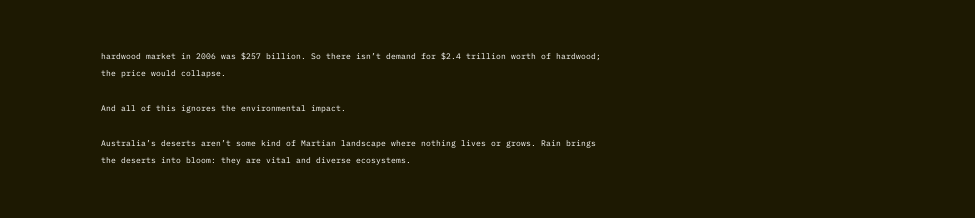hardwood market in 2006 was $257 billion. So there isn’t demand for $2.4 trillion worth of hardwood; the price would collapse.

And all of this ignores the environmental impact.

Australia’s deserts aren’t some kind of Martian landscape where nothing lives or grows. Rain brings the deserts into bloom: they are vital and diverse ecosystems.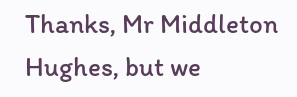Thanks, Mr Middleton Hughes, but we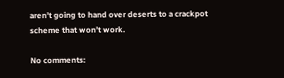aren’t going to hand over deserts to a crackpot scheme that won’t work.

No comments: